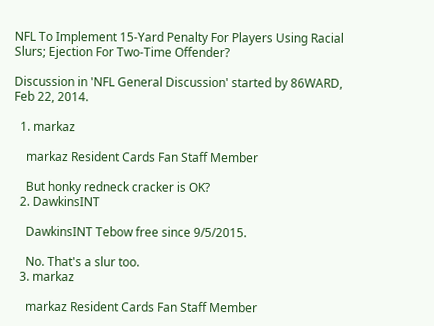NFL To Implement 15-Yard Penalty For Players Using Racial Slurs; Ejection For Two-Time Offender?

Discussion in 'NFL General Discussion' started by 86WARD, Feb 22, 2014.

  1. markaz

    markaz Resident Cards Fan Staff Member

    But honky redneck cracker is OK?
  2. DawkinsINT

    DawkinsINT Tebow free since 9/5/2015.

    No. That's a slur too.
  3. markaz

    markaz Resident Cards Fan Staff Member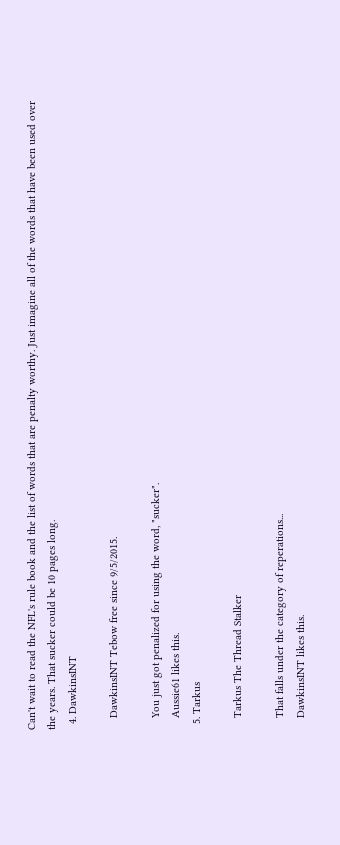Can't wait to read the NFL's rule book and the list of words that are penalty worthy. Just imagine all of the words that have been used over the years. That sucker could be 10 pages long.
  4. DawkinsINT

    DawkinsINT Tebow free since 9/5/2015.

    You just got penalized for using the word, "sucker".
    Aussie61 likes this.
  5. Tarkus

    Tarkus The Thread Stalker

    That falls under the category of reperations...
    DawkinsINT likes this.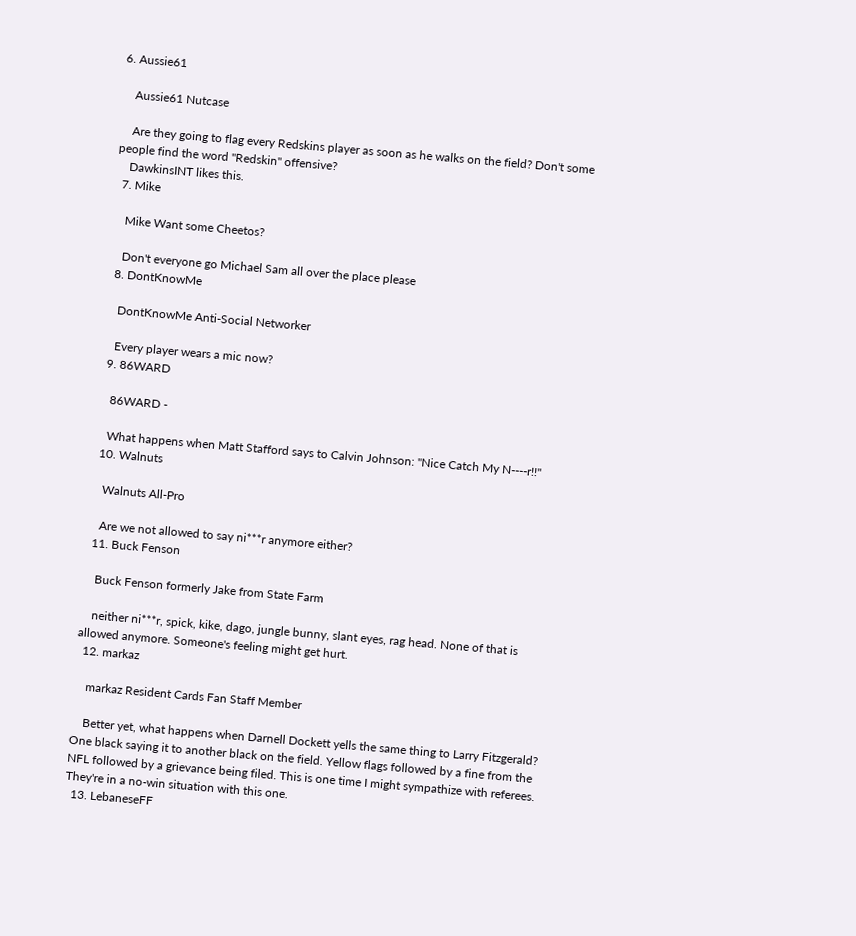6. Aussie61

    Aussie61 Nutcase

    Are they going to flag every Redskins player as soon as he walks on the field? Don't some people find the word "Redskin" offensive?
    DawkinsINT likes this.
  7. Mike

    Mike Want some Cheetos?

    Don't everyone go Michael Sam all over the place please
  8. DontKnowMe

    DontKnowMe Anti-Social Networker

    Every player wears a mic now?
  9. 86WARD

    86WARD -

    What happens when Matt Stafford says to Calvin Johnson: "Nice Catch My N----r!!"
  10. Walnuts

    Walnuts All-Pro

    Are we not allowed to say ni***r anymore either?
  11. Buck Fenson

    Buck Fenson formerly Jake from State Farm

    neither ni***r, spick, kike, dago, jungle bunny, slant eyes, rag head. None of that is allowed anymore. Someone's feeling might get hurt.
  12. markaz

    markaz Resident Cards Fan Staff Member

    Better yet, what happens when Darnell Dockett yells the same thing to Larry Fitzgerald? One black saying it to another black on the field. Yellow flags followed by a fine from the NFL followed by a grievance being filed. This is one time I might sympathize with referees. They're in a no-win situation with this one.
  13. LebaneseFF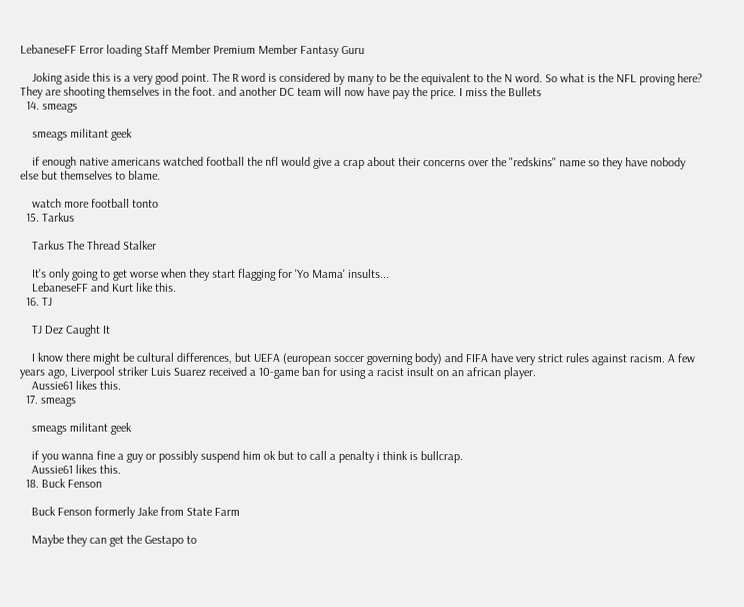LebaneseFF Error loading Staff Member Premium Member Fantasy Guru

    Joking aside this is a very good point. The R word is considered by many to be the equivalent to the N word. So what is the NFL proving here? They are shooting themselves in the foot. and another DC team will now have pay the price. I miss the Bullets
  14. smeags

    smeags militant geek

    if enough native americans watched football the nfl would give a crap about their concerns over the "redskins" name so they have nobody else but themselves to blame.

    watch more football tonto
  15. Tarkus

    Tarkus The Thread Stalker

    It's only going to get worse when they start flagging for 'Yo Mama' insults...
    LebaneseFF and Kurt like this.
  16. TJ

    TJ Dez Caught It

    I know there might be cultural differences, but UEFA (european soccer governing body) and FIFA have very strict rules against racism. A few years ago, Liverpool striker Luis Suarez received a 10-game ban for using a racist insult on an african player.
    Aussie61 likes this.
  17. smeags

    smeags militant geek

    if you wanna fine a guy or possibly suspend him ok but to call a penalty i think is bullcrap.
    Aussie61 likes this.
  18. Buck Fenson

    Buck Fenson formerly Jake from State Farm

    Maybe they can get the Gestapo to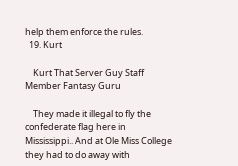help them enforce the rules.
  19. Kurt

    Kurt That Server Guy Staff Member Fantasy Guru

    They made it illegal to fly the confederate flag here in Mississippi.. And at Ole Miss College they had to do away with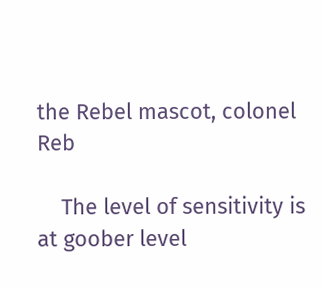the Rebel mascot, colonel Reb

    The level of sensitivity is at goober level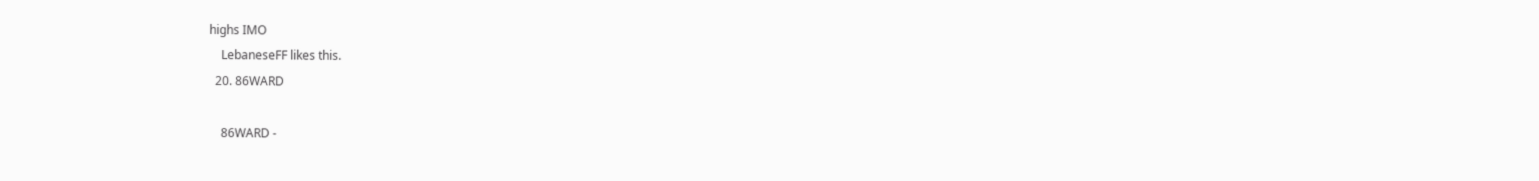highs IMO
    LebaneseFF likes this.
  20. 86WARD

    86WARD -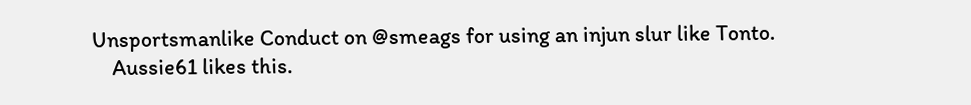Unsportsmanlike Conduct on @smeags for using an injun slur like Tonto.
    Aussie61 likes this.